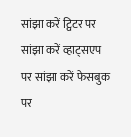सांझा करें ट्विटर पर सांझा करें व्हाट्सएप पर सांझा करें फेसबुक पर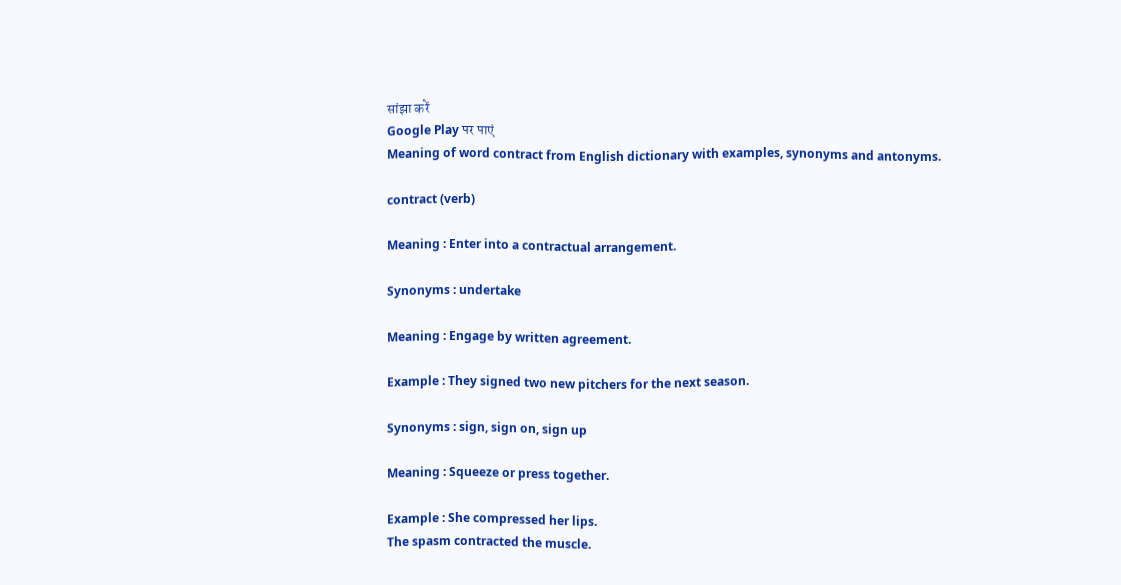सांझा करें
Google Play पर पाएं
Meaning of word contract from English dictionary with examples, synonyms and antonyms.

contract (verb)

Meaning : Enter into a contractual arrangement.

Synonyms : undertake

Meaning : Engage by written agreement.

Example : They signed two new pitchers for the next season.

Synonyms : sign, sign on, sign up

Meaning : Squeeze or press together.

Example : She compressed her lips.
The spasm contracted the muscle.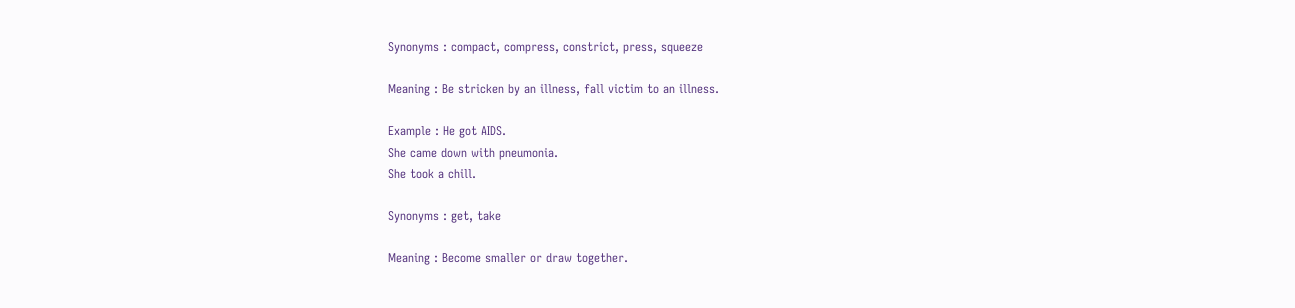Synonyms : compact, compress, constrict, press, squeeze

Meaning : Be stricken by an illness, fall victim to an illness.

Example : He got AIDS.
She came down with pneumonia.
She took a chill.

Synonyms : get, take

Meaning : Become smaller or draw together.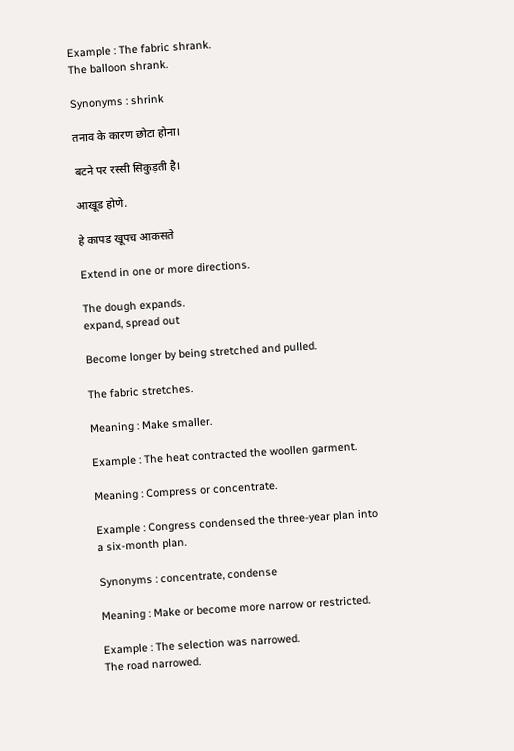Example : The fabric shrank.
The balloon shrank.

Synonyms : shrink

तनाव के कारण छोटा होना।

बटने पर रस्सी सिकुड़ती है।

आखूड होणे.

हे कापड खूपच आकसते

Extend in one or more directions.

The dough expands.
expand, spread out

Become longer by being stretched and pulled.

The fabric stretches.

Meaning : Make smaller.

Example : The heat contracted the woollen garment.

Meaning : Compress or concentrate.

Example : Congress condensed the three-year plan into a six-month plan.

Synonyms : concentrate, condense

Meaning : Make or become more narrow or restricted.

Example : The selection was narrowed.
The road narrowed.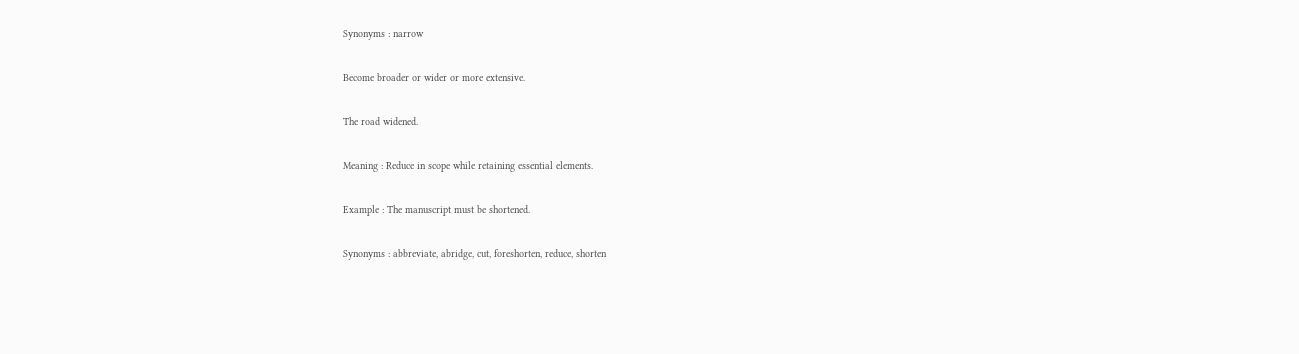Synonyms : narrow

Become broader or wider or more extensive.

The road widened.

Meaning : Reduce in scope while retaining essential elements.

Example : The manuscript must be shortened.

Synonyms : abbreviate, abridge, cut, foreshorten, reduce, shorten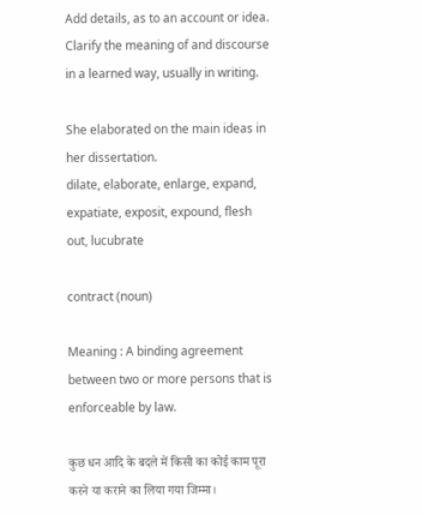Add details, as to an account or idea. Clarify the meaning of and discourse in a learned way, usually in writing.

She elaborated on the main ideas in her dissertation.
dilate, elaborate, enlarge, expand, expatiate, exposit, expound, flesh out, lucubrate

contract (noun)

Meaning : A binding agreement between two or more persons that is enforceable by law.

कुछ धन आदि के बदले में किसी का कोई काम पूरा करने या कराने का लिया गया जिम्मा।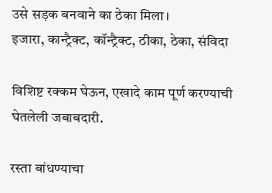उसे सड़क बनवाने का ठेका मिला।
इजारा, कान्ट्रैक्ट, कॉन्ट्रैक्ट, ठीका, ठेका, संविदा

विशिष्ट रक्कम घेऊन, एखादे काम पूर्ण करण्याची घेतलेली जबाबदारी.

रस्ता बांधण्याचा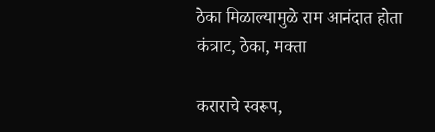ठेका मिळाल्यामुळे राम आनंदात होता
कंत्राट, ठेका, मक्ता

कराराचे स्वरूप,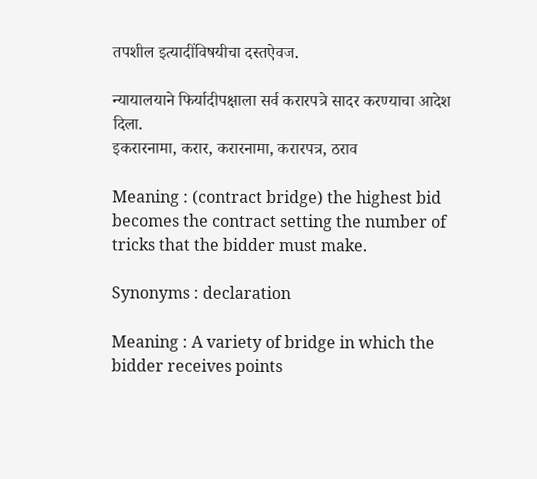तपशील इत्यादींविषयीचा दस्तऐवज.

न्यायालयाने फिर्यादीपक्षाला सर्व करारपत्रे सादर करण्याचा आदेश दिला.
इकरारनामा, करार, करारनामा, करारपत्र, ठराव

Meaning : (contract bridge) the highest bid becomes the contract setting the number of tricks that the bidder must make.

Synonyms : declaration

Meaning : A variety of bridge in which the bidder receives points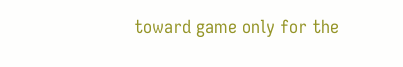toward game only for the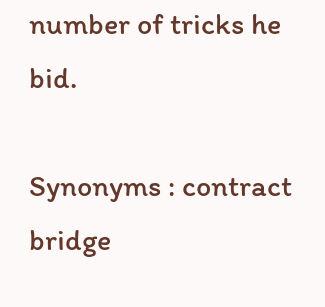number of tricks he bid.

Synonyms : contract bridge